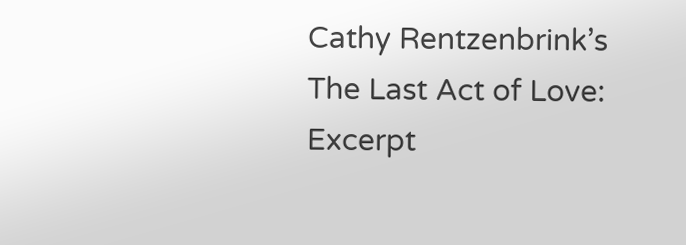Cathy Rentzenbrink’s The Last Act of Love: Excerpt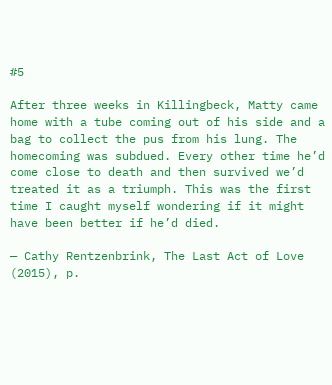#5

After three weeks in Killingbeck, Matty came home with a tube coming out of his side and a bag to collect the pus from his lung. The homecoming was subdued. Every other time he’d come close to death and then survived we’d treated it as a triumph. This was the first time I caught myself wondering if it might have been better if he’d died.

— Cathy Rentzenbrink, The Last Act of Love (2015), p.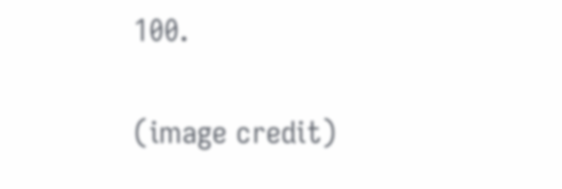100.

(image credit)